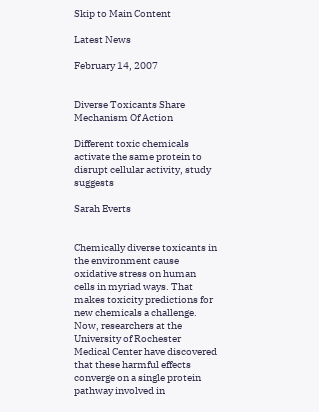Skip to Main Content

Latest News

February 14, 2007


Diverse Toxicants Share Mechanism Of Action

Different toxic chemicals activate the same protein to disrupt cellular activity, study suggests

Sarah Everts


Chemically diverse toxicants in the environment cause oxidative stress on human cells in myriad ways. That makes toxicity predictions for new chemicals a challenge. Now, researchers at the University of Rochester Medical Center have discovered that these harmful effects converge on a single protein pathway involved in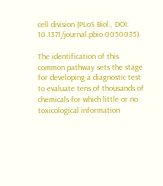cell division (PLoS Biol., DOI: 10.1371/journal.pbio.0050035).

The identification of this common pathway sets the stage for developing a diagnostic test to evaluate tens of thousands of chemicals for which little or no toxicological information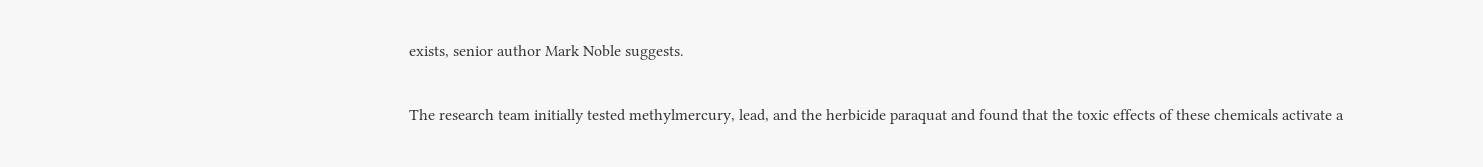exists, senior author Mark Noble suggests.

The research team initially tested methylmercury, lead, and the herbicide paraquat and found that the toxic effects of these chemicals activate a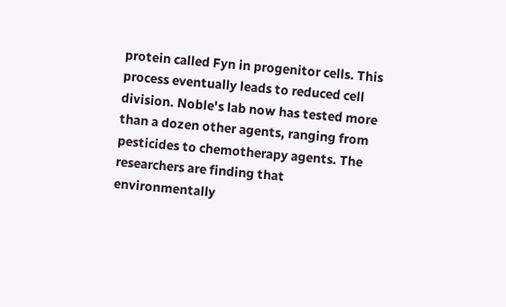protein called Fyn in progenitor cells. This process eventually leads to reduced cell division. Noble's lab now has tested more than a dozen other agents, ranging from pesticides to chemotherapy agents. The researchers are finding that environmentally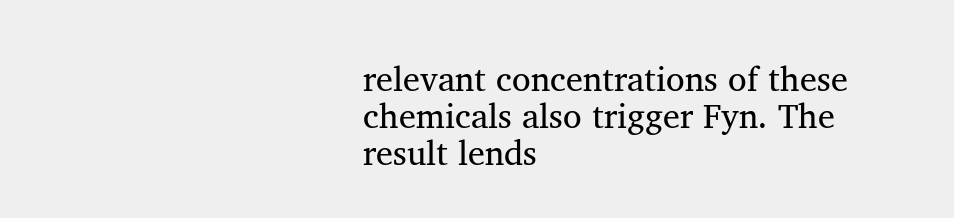relevant concentrations of these chemicals also trigger Fyn. The result lends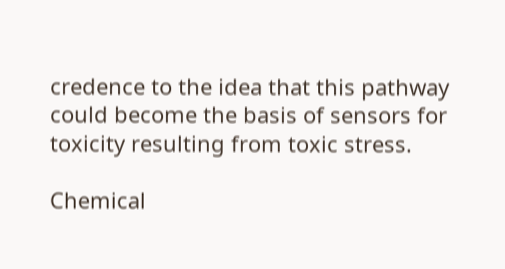credence to the idea that this pathway could become the basis of sensors for toxicity resulting from toxic stress.

Chemical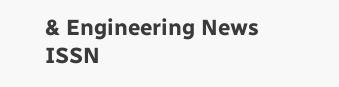& Engineering News
ISSN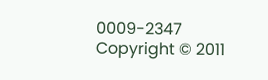0009-2347
Copyright © 2011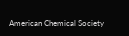American Chemical Society